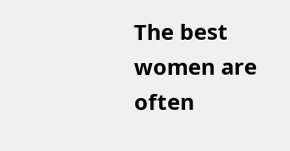The best women are often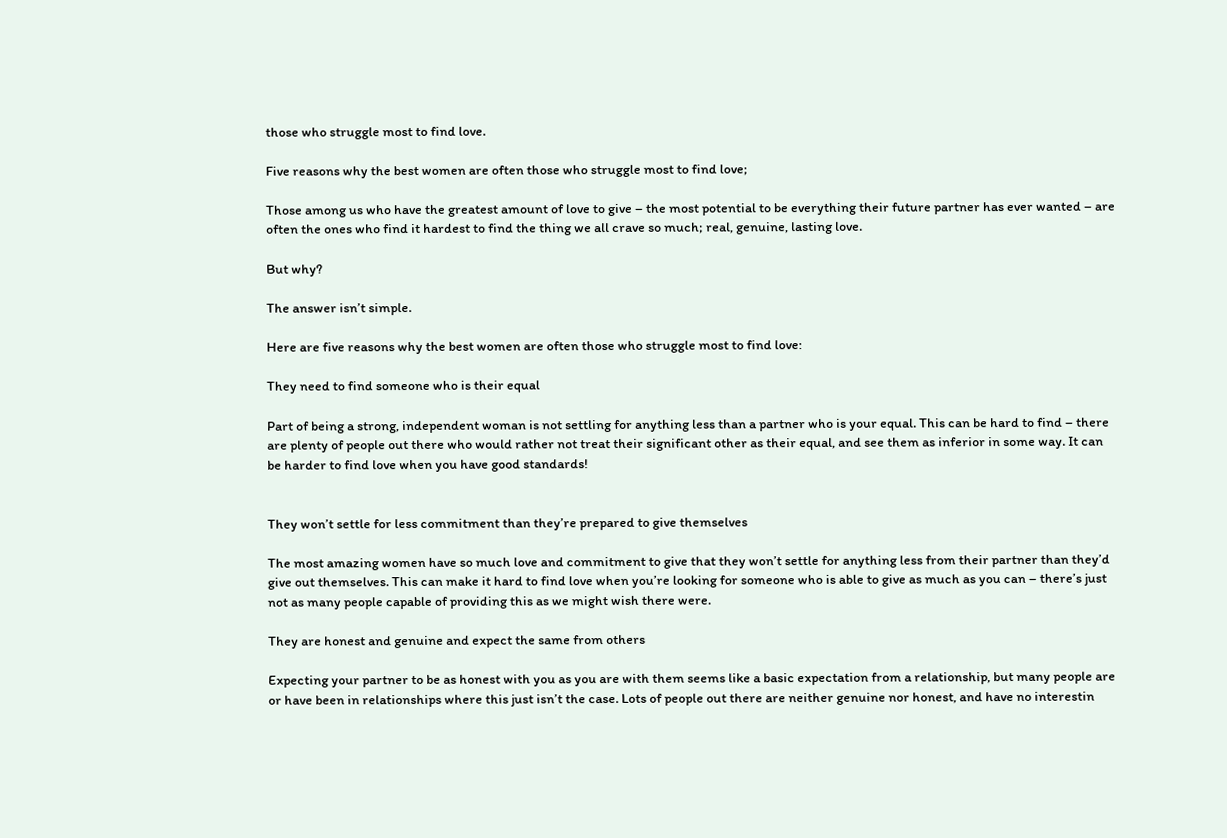those who struggle most to find love.

Five reasons why the best women are often those who struggle most to find love;

Those among us who have the greatest amount of love to give – the most potential to be everything their future partner has ever wanted – are often the ones who find it hardest to find the thing we all crave so much; real, genuine, lasting love.

But why?

The answer isn’t simple.

Here are five reasons why the best women are often those who struggle most to find love:

They need to find someone who is their equal

Part of being a strong, independent woman is not settling for anything less than a partner who is your equal. This can be hard to find – there are plenty of people out there who would rather not treat their significant other as their equal, and see them as inferior in some way. It can be harder to find love when you have good standards!


They won’t settle for less commitment than they’re prepared to give themselves

The most amazing women have so much love and commitment to give that they won’t settle for anything less from their partner than they’d give out themselves. This can make it hard to find love when you’re looking for someone who is able to give as much as you can – there’s just not as many people capable of providing this as we might wish there were.

They are honest and genuine and expect the same from others

Expecting your partner to be as honest with you as you are with them seems like a basic expectation from a relationship, but many people are or have been in relationships where this just isn’t the case. Lots of people out there are neither genuine nor honest, and have no interestin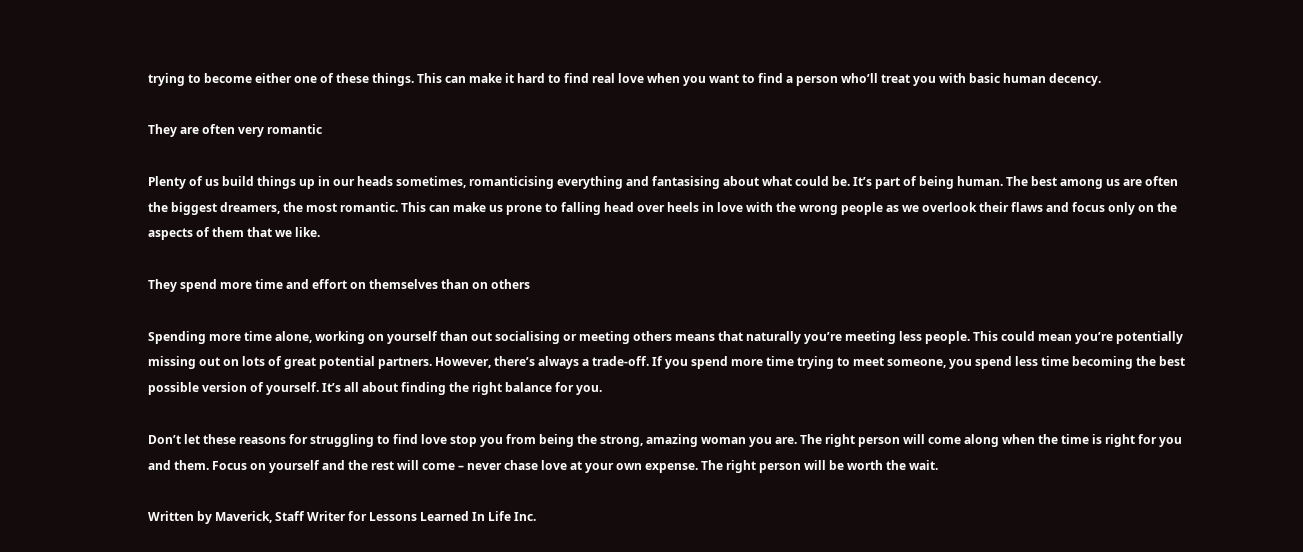trying to become either one of these things. This can make it hard to find real love when you want to find a person who’ll treat you with basic human decency.

They are often very romantic

Plenty of us build things up in our heads sometimes, romanticising everything and fantasising about what could be. It’s part of being human. The best among us are often the biggest dreamers, the most romantic. This can make us prone to falling head over heels in love with the wrong people as we overlook their flaws and focus only on the aspects of them that we like.

They spend more time and effort on themselves than on others

Spending more time alone, working on yourself than out socialising or meeting others means that naturally you’re meeting less people. This could mean you’re potentially missing out on lots of great potential partners. However, there’s always a trade-off. If you spend more time trying to meet someone, you spend less time becoming the best possible version of yourself. It’s all about finding the right balance for you.

Don’t let these reasons for struggling to find love stop you from being the strong, amazing woman you are. The right person will come along when the time is right for you and them. Focus on yourself and the rest will come – never chase love at your own expense. The right person will be worth the wait.

Written by Maverick, Staff Writer for Lessons Learned In Life Inc.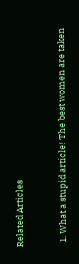Related Articles


  1. What a stupid article! The best women are taken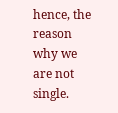hence, the reason why we are not single.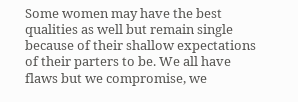Some women may have the best qualities as well but remain single because of their shallow expectations of their parters to be. We all have flaws but we compromise, we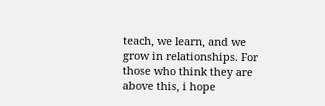teach, we learn, and we grow in relationships. For those who think they are above this, i hope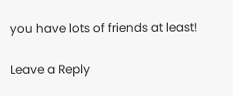you have lots of friends at least!

Leave a Reply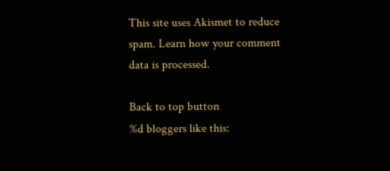This site uses Akismet to reduce spam. Learn how your comment data is processed.

Back to top button
%d bloggers like this: